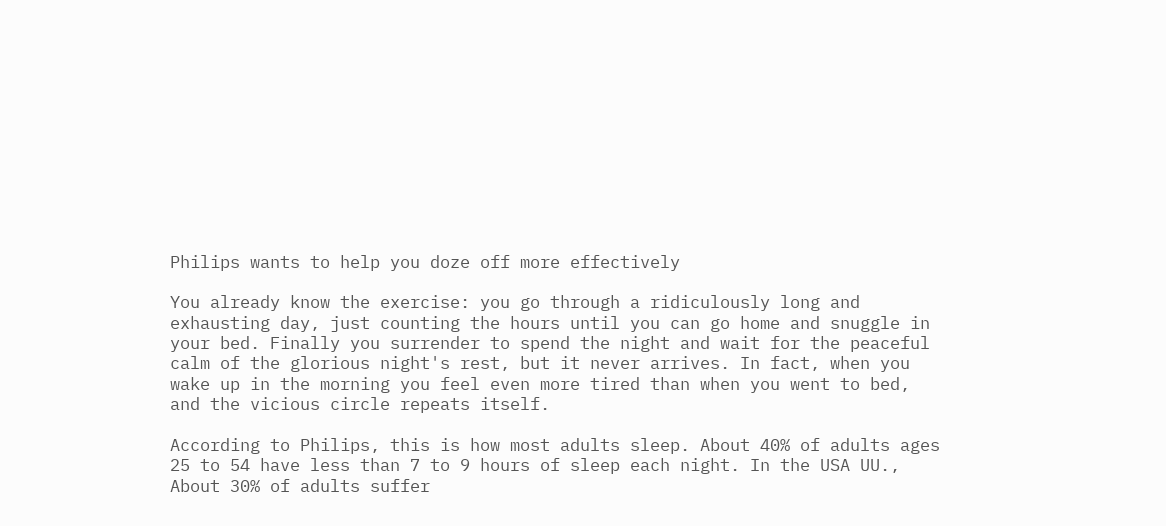Philips wants to help you doze off more effectively

You already know the exercise: you go through a ridiculously long and exhausting day, just counting the hours until you can go home and snuggle in your bed. Finally you surrender to spend the night and wait for the peaceful calm of the glorious night's rest, but it never arrives. In fact, when you wake up in the morning you feel even more tired than when you went to bed, and the vicious circle repeats itself.

According to Philips, this is how most adults sleep. About 40% of adults ages 25 to 54 have less than 7 to 9 hours of sleep each night. In the USA UU., About 30% of adults suffer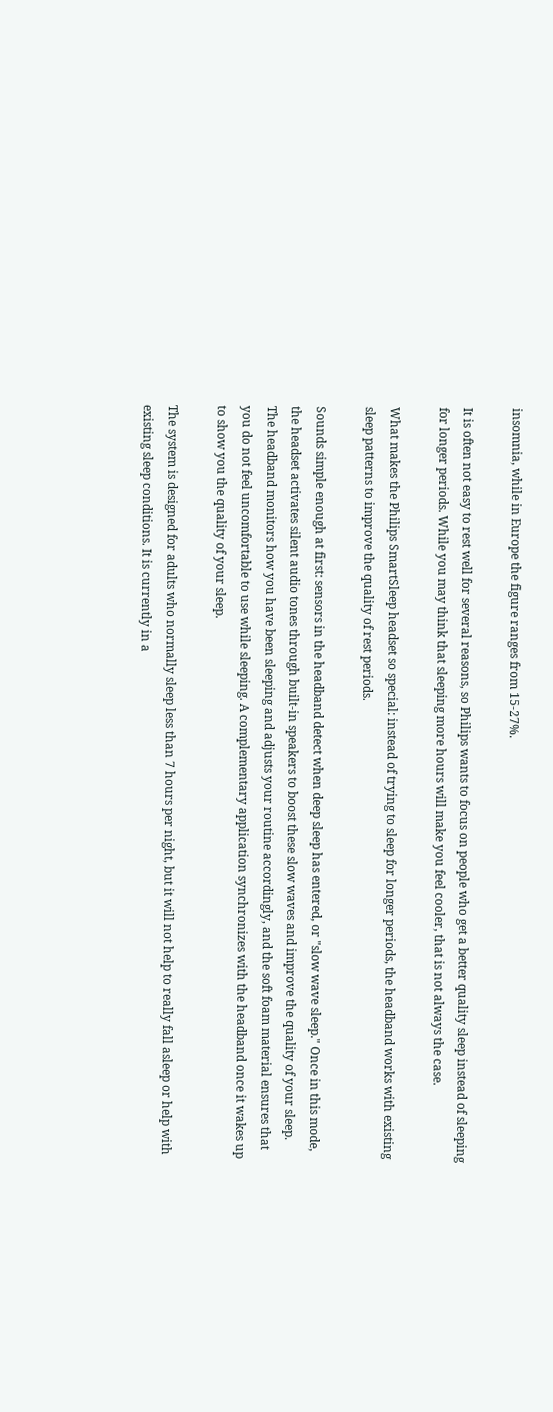insomnia, while in Europe the figure ranges from 15-27%.

It is often not easy to rest well for several reasons, so Philips wants to focus on people who get a better quality sleep instead of sleeping for longer periods. While you may think that sleeping more hours will make you feel cooler, that is not always the case.

What makes the Philips SmartSleep headset so special: instead of trying to sleep for longer periods, the headband works with existing sleep patterns to improve the quality of rest periods.

Sounds simple enough at first: sensors in the headband detect when deep sleep has entered, or "slow wave sleep." Once in this mode, the headset activates silent audio tones through built-in speakers to boost these slow waves and improve the quality of your sleep. The headband monitors how you have been sleeping and adjusts your routine accordingly, and the soft foam material ensures that you do not feel uncomfortable to use while sleeping. A complementary application synchronizes with the headband once it wakes up to show you the quality of your sleep.

The system is designed for adults who normally sleep less than 7 hours per night, but it will not help to really fall asleep or help with existing sleep conditions. It is currently in a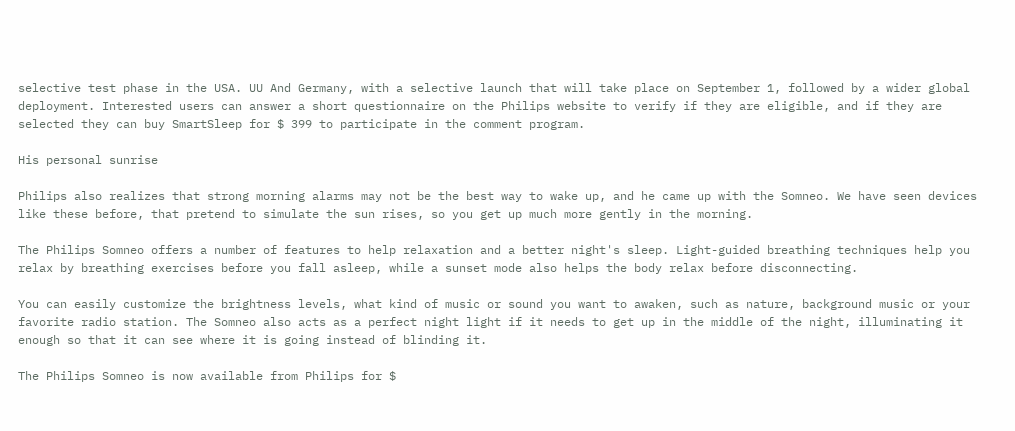selective test phase in the USA. UU And Germany, with a selective launch that will take place on September 1, followed by a wider global deployment. Interested users can answer a short questionnaire on the Philips website to verify if they are eligible, and if they are selected they can buy SmartSleep for $ 399 to participate in the comment program.

His personal sunrise

Philips also realizes that strong morning alarms may not be the best way to wake up, and he came up with the Somneo. We have seen devices like these before, that pretend to simulate the sun rises, so you get up much more gently in the morning.

The Philips Somneo offers a number of features to help relaxation and a better night's sleep. Light-guided breathing techniques help you relax by breathing exercises before you fall asleep, while a sunset mode also helps the body relax before disconnecting.

You can easily customize the brightness levels, what kind of music or sound you want to awaken, such as nature, background music or your favorite radio station. The Somneo also acts as a perfect night light if it needs to get up in the middle of the night, illuminating it enough so that it can see where it is going instead of blinding it.

The Philips Somneo is now available from Philips for $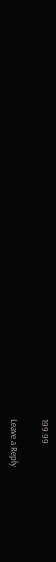199.99

Leave a Reply